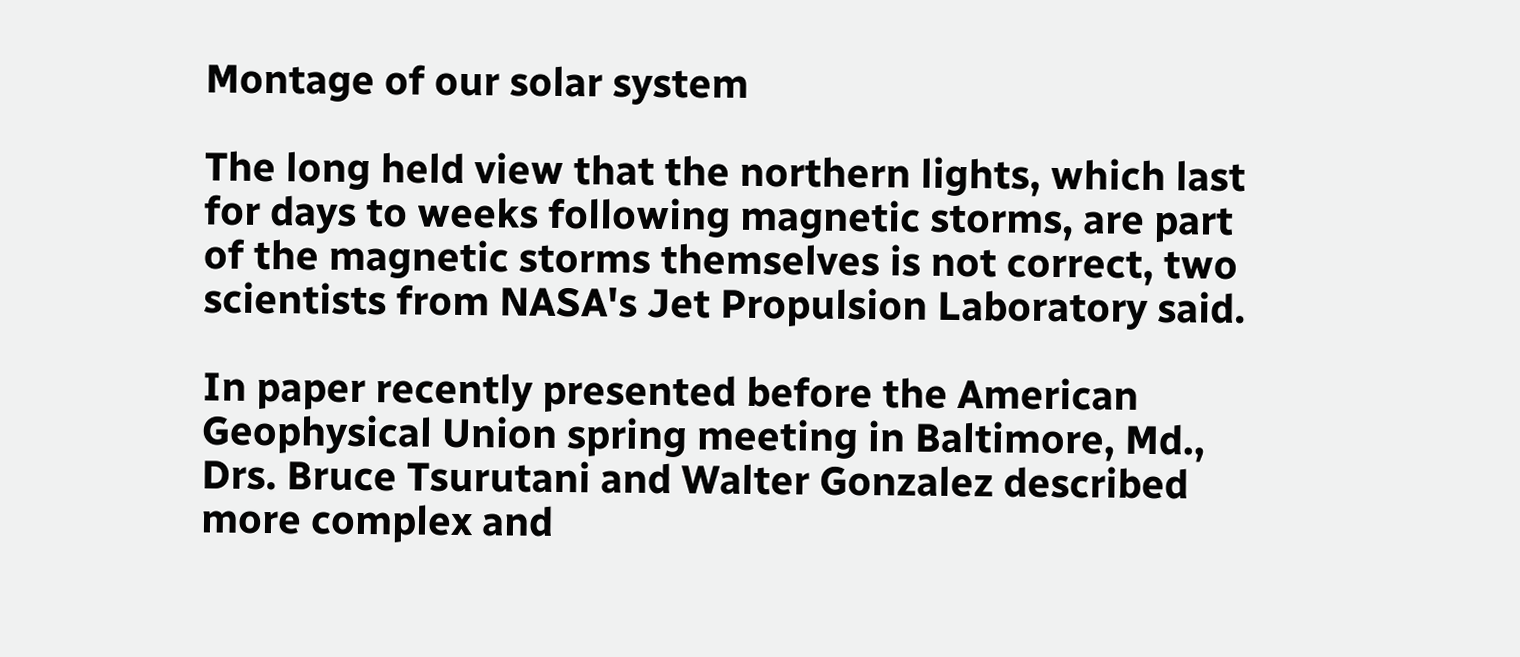Montage of our solar system

The long held view that the northern lights, which last for days to weeks following magnetic storms, are part of the magnetic storms themselves is not correct, two scientists from NASA's Jet Propulsion Laboratory said.

In paper recently presented before the American Geophysical Union spring meeting in Baltimore, Md., Drs. Bruce Tsurutani and Walter Gonzalez described more complex and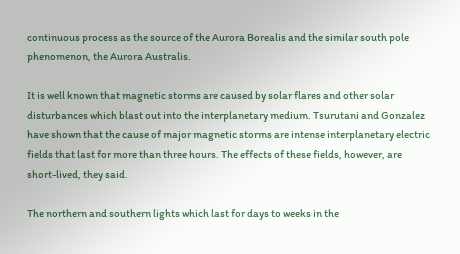continuous process as the source of the Aurora Borealis and the similar south pole phenomenon, the Aurora Australis.

It is well known that magnetic storms are caused by solar flares and other solar disturbances which blast out into the interplanetary medium. Tsurutani and Gonzalez have shown that the cause of major magnetic storms are intense interplanetary electric fields that last for more than three hours. The effects of these fields, however, are short-lived, they said.

The northern and southern lights which last for days to weeks in the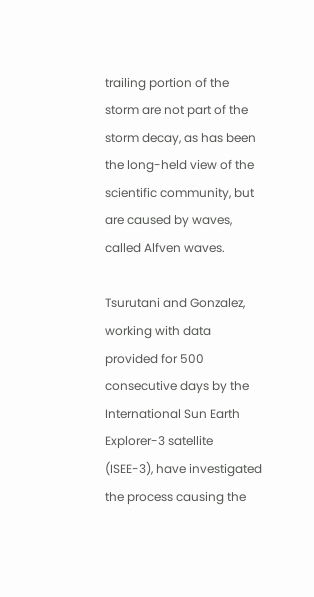trailing portion of the storm are not part of the storm decay, as has been the long-held view of the scientific community, but are caused by waves, called Alfven waves.

Tsurutani and Gonzalez, working with data provided for 500 consecutive days by the International Sun Earth Explorer-3 satellite (ISEE-3), have investigated the process causing the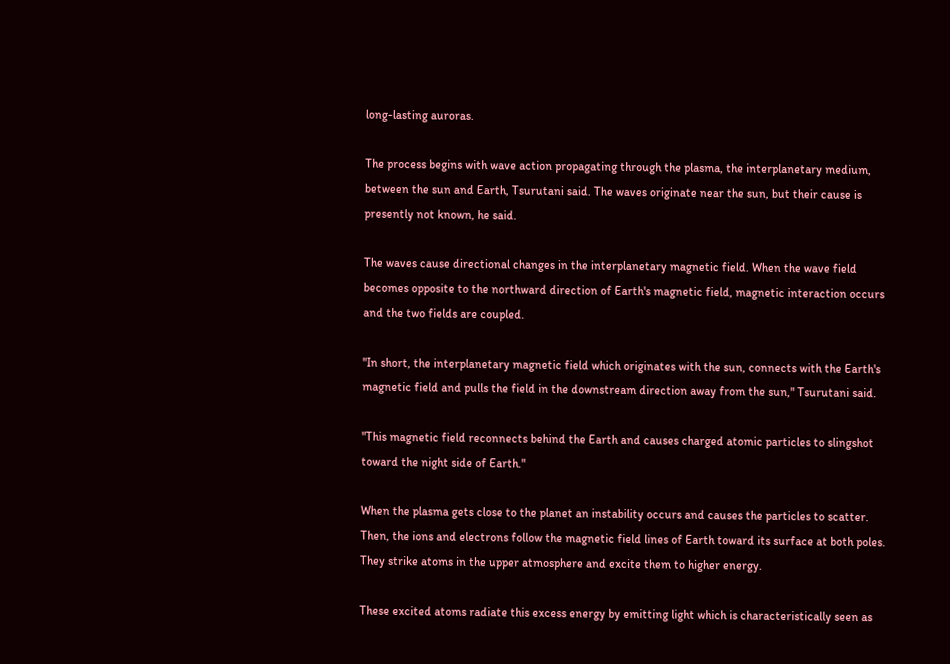long-lasting auroras.

The process begins with wave action propagating through the plasma, the interplanetary medium, between the sun and Earth, Tsurutani said. The waves originate near the sun, but their cause is presently not known, he said.

The waves cause directional changes in the interplanetary magnetic field. When the wave field becomes opposite to the northward direction of Earth's magnetic field, magnetic interaction occurs and the two fields are coupled.

"In short, the interplanetary magnetic field which originates with the sun, connects with the Earth's magnetic field and pulls the field in the downstream direction away from the sun," Tsurutani said.

"This magnetic field reconnects behind the Earth and causes charged atomic particles to slingshot toward the night side of Earth."

When the plasma gets close to the planet an instability occurs and causes the particles to scatter. Then, the ions and electrons follow the magnetic field lines of Earth toward its surface at both poles. They strike atoms in the upper atmosphere and excite them to higher energy.

These excited atoms radiate this excess energy by emitting light which is characteristically seen as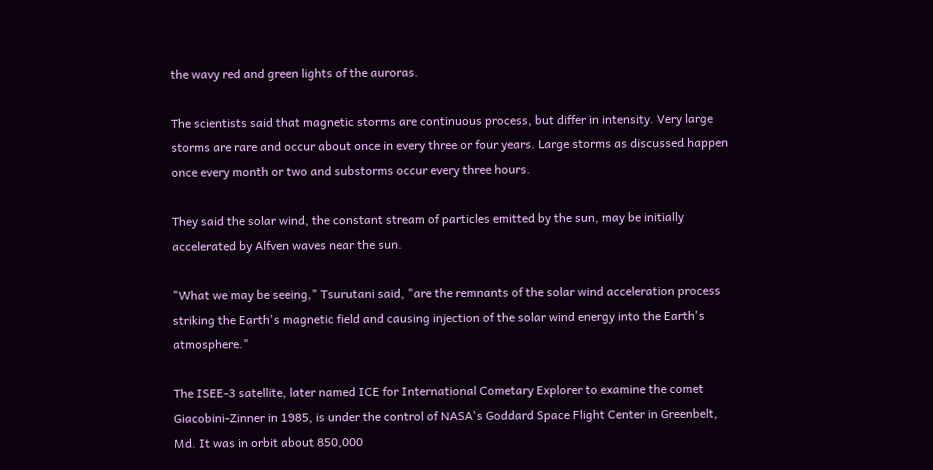the wavy red and green lights of the auroras.

The scientists said that magnetic storms are continuous process, but differ in intensity. Very large storms are rare and occur about once in every three or four years. Large storms as discussed happen once every month or two and substorms occur every three hours.

They said the solar wind, the constant stream of particles emitted by the sun, may be initially accelerated by Alfven waves near the sun.

"What we may be seeing," Tsurutani said, "are the remnants of the solar wind acceleration process striking the Earth's magnetic field and causing injection of the solar wind energy into the Earth's atmosphere."

The ISEE-3 satellite, later named ICE for International Cometary Explorer to examine the comet Giacobini-Zinner in 1985, is under the control of NASA's Goddard Space Flight Center in Greenbelt, Md. It was in orbit about 850,000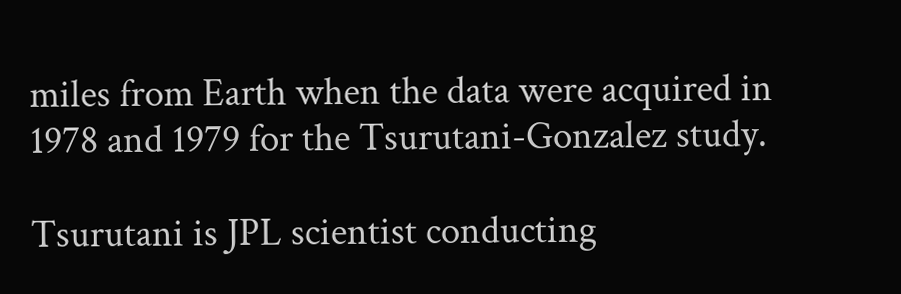miles from Earth when the data were acquired in 1978 and 1979 for the Tsurutani-Gonzalez study.

Tsurutani is JPL scientist conducting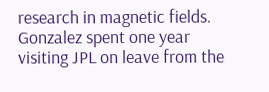research in magnetic fields. Gonzalez spent one year visiting JPL on leave from the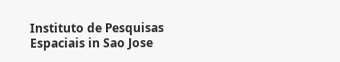Instituto de Pesquisas Espaciais in Sao Jose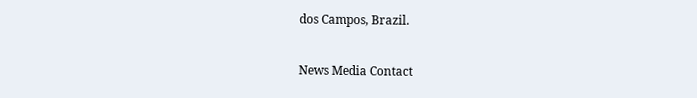dos Campos, Brazil.

News Media Contact